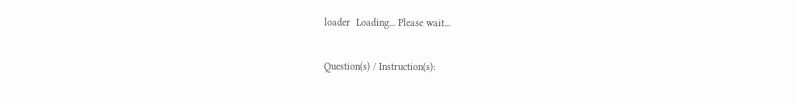loader  Loading... Please wait...

Question(s) / Instruction(s):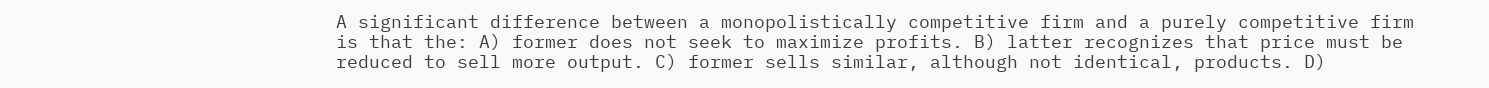A significant difference between a monopolistically competitive firm and a purely competitive firm is that the: A) former does not seek to maximize profits. B) latter recognizes that price must be reduced to sell more output. C) former sells similar, although not identical, products. D)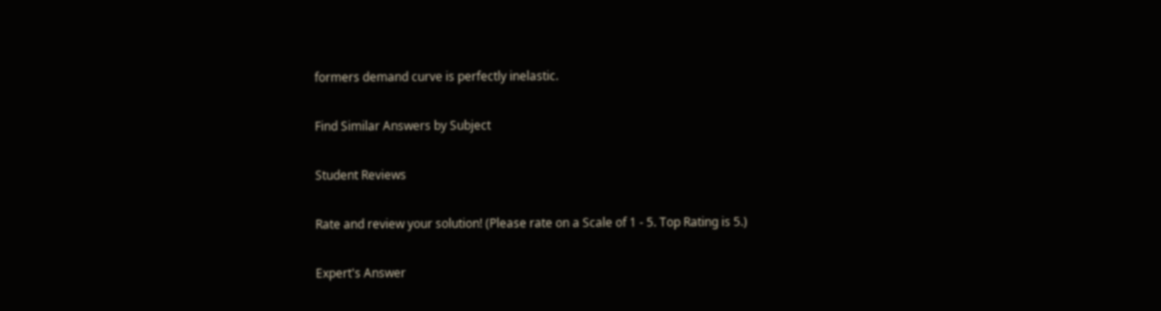formers demand curve is perfectly inelastic.

Find Similar Answers by Subject

Student Reviews

Rate and review your solution! (Please rate on a Scale of 1 - 5. Top Rating is 5.)

Expert's Answer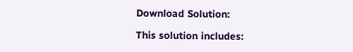Download Solution:

This solution includes: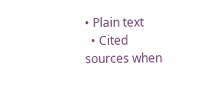• Plain text
  • Cited sources when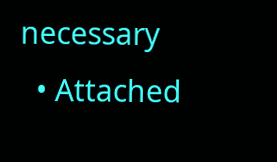necessary
  • Attached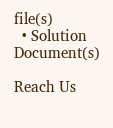file(s)
  • Solution Document(s)

Reach Us